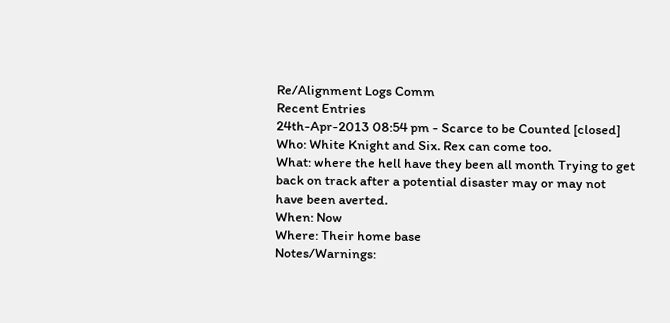Re/Alignment Logs Comm
Recent Entries
24th-Apr-2013 08:54 pm - Scarce to be Counted [closed]
Who: White Knight and Six. Rex can come too.
What: where the hell have they been all month Trying to get back on track after a potential disaster may or may not have been averted.
When: Now
Where: Their home base
Notes/Warnings: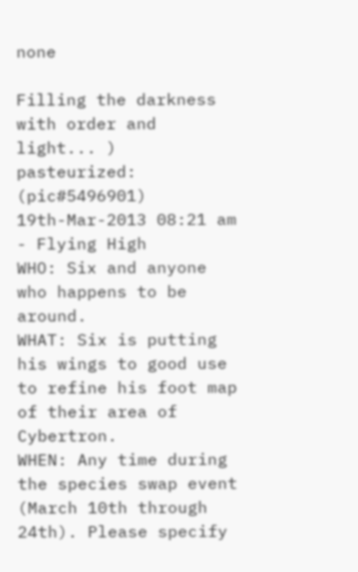none

Filling the darkness with order and light... )
pasteurized: (pic#5496901)
19th-Mar-2013 08:21 am - Flying High
WHO: Six and anyone who happens to be around.
WHAT: Six is putting his wings to good use to refine his foot map of their area of Cybertron.
WHEN: Any time during the species swap event (March 10th through 24th). Please specify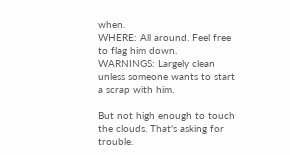when.
WHERE: All around. Feel free to flag him down.
WARNINGS: Largely clean unless someone wants to start a scrap with him.

But not high enough to touch the clouds. That's asking for trouble.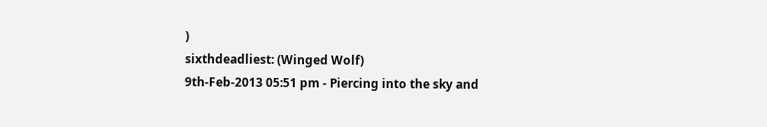)
sixthdeadliest: (Winged Wolf)
9th-Feb-2013 05:51 pm - Piercing into the sky and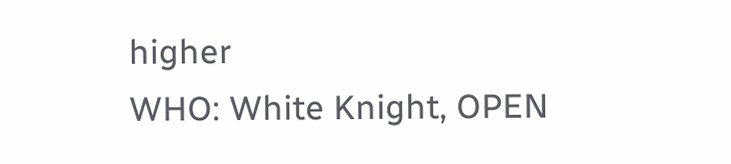higher
WHO: White Knight, OPEN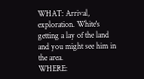WHAT: Arrival, exploration. White's getting a lay of the land and you might see him in the area.
WHERE: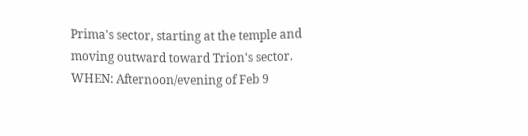Prima's sector, starting at the temple and moving outward toward Trion's sector.
WHEN: Afternoon/evening of Feb 9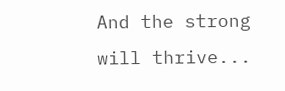And the strong will thrive...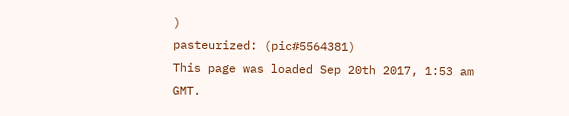)
pasteurized: (pic#5564381)
This page was loaded Sep 20th 2017, 1:53 am GMT.